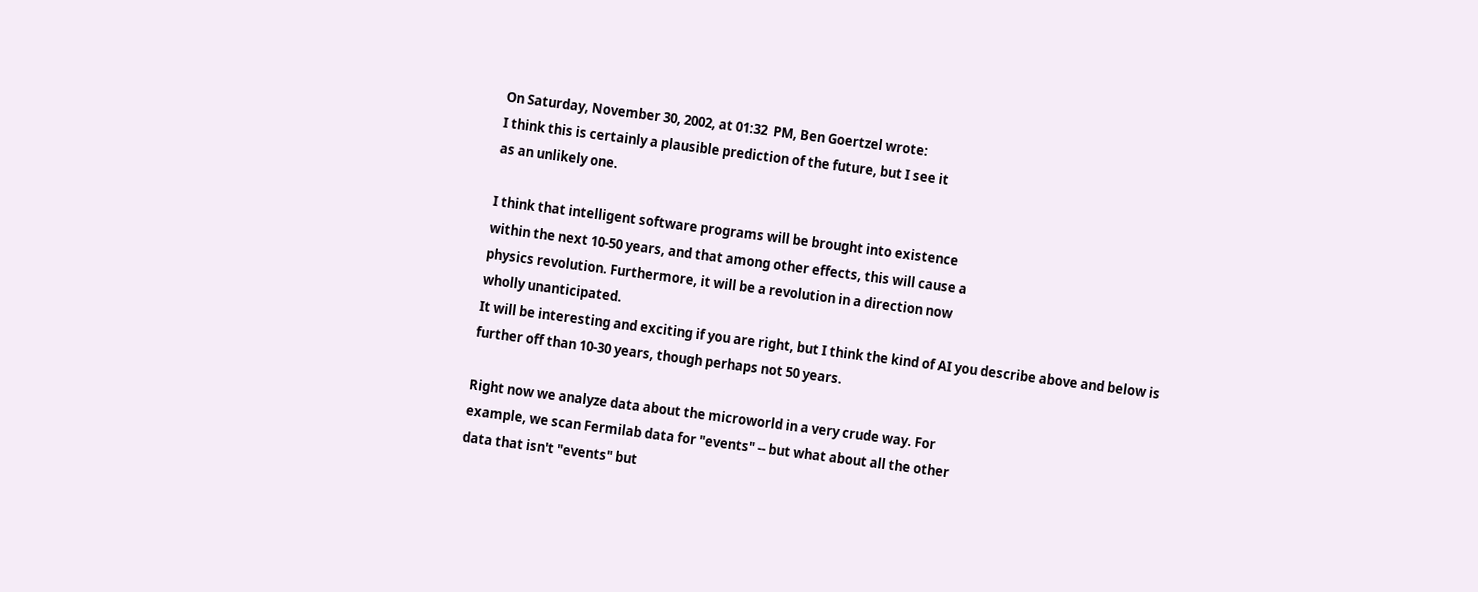On Saturday, November 30, 2002, at 01:32  PM, Ben Goertzel wrote:
I think this is certainly a plausible prediction of the future, but I see it
as an unlikely one.

I think that intelligent software programs will be brought into existence
within the next 10-50 years, and that among other effects, this will cause a
physics revolution. Furthermore, it will be a revolution in a direction now
wholly unanticipated.
It will be interesting and exciting if you are right, but I think the kind of AI you describe above and below is further off than 10-30 years, though perhaps not 50 years.

Right now we analyze data about the microworld in a very crude way. For
example, we scan Fermilab data for "events" -- but what about all the other
data that isn't "events" but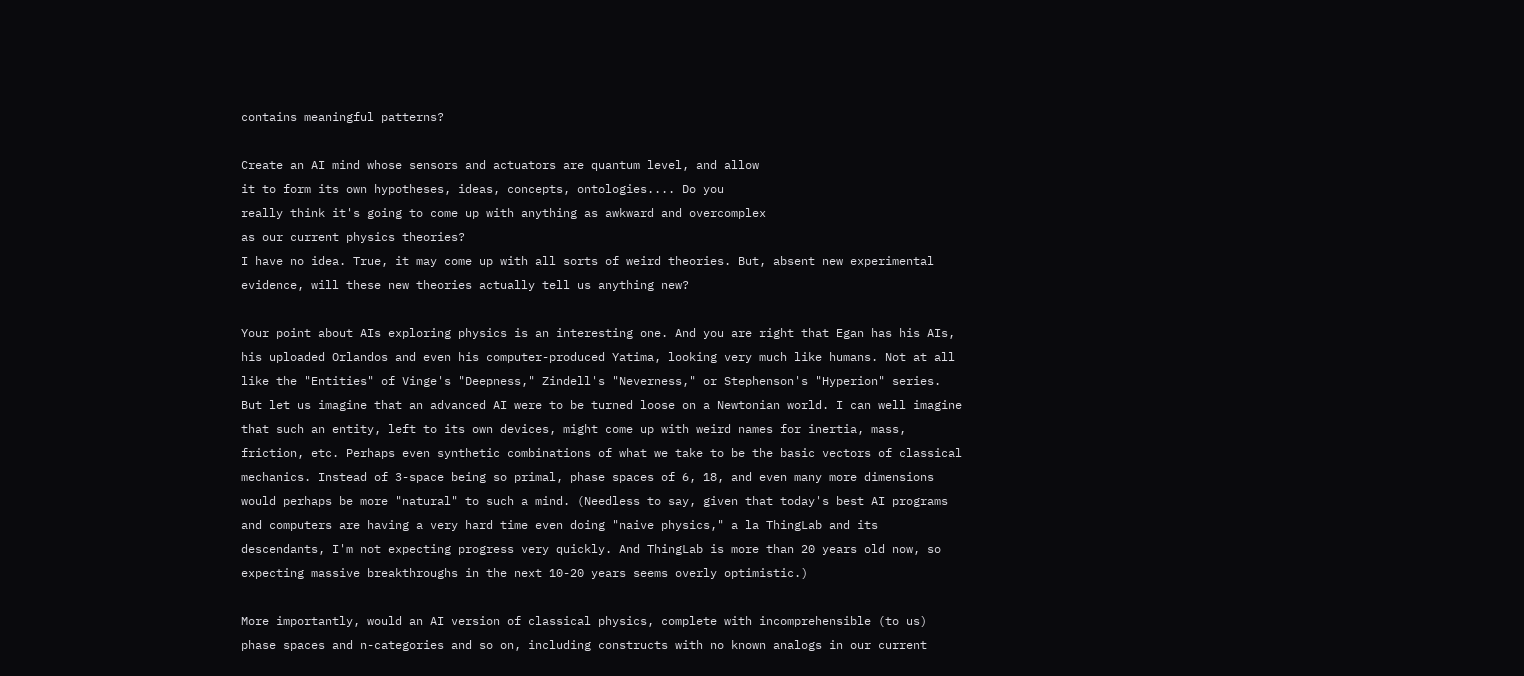contains meaningful patterns?

Create an AI mind whose sensors and actuators are quantum level, and allow
it to form its own hypotheses, ideas, concepts, ontologies.... Do you
really think it's going to come up with anything as awkward and overcomplex
as our current physics theories?
I have no idea. True, it may come up with all sorts of weird theories. But, absent new experimental evidence, will these new theories actually tell us anything new?

Your point about AIs exploring physics is an interesting one. And you are right that Egan has his AIs, his uploaded Orlandos and even his computer-produced Yatima, looking very much like humans. Not at all like the "Entities" of Vinge's "Deepness," Zindell's "Neverness," or Stephenson's "Hyperion" series. But let us imagine that an advanced AI were to be turned loose on a Newtonian world. I can well imagine that such an entity, left to its own devices, might come up with weird names for inertia, mass, friction, etc. Perhaps even synthetic combinations of what we take to be the basic vectors of classical mechanics. Instead of 3-space being so primal, phase spaces of 6, 18, and even many more dimensions would perhaps be more "natural" to such a mind. (Needless to say, given that today's best AI programs and computers are having a very hard time even doing "naive physics," a la ThingLab and its descendants, I'm not expecting progress very quickly. And ThingLab is more than 20 years old now, so expecting massive breakthroughs in the next 10-20 years seems overly optimistic.)

More importantly, would an AI version of classical physics, complete with incomprehensible (to us) phase spaces and n-categories and so on, including constructs with no known analogs in our current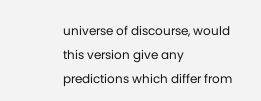universe of discourse, would this version give any predictions which differ from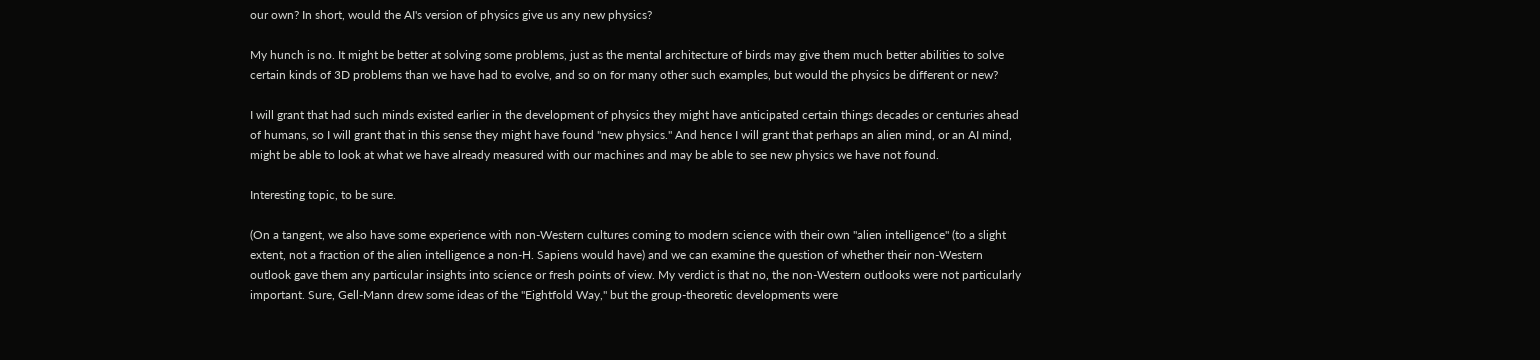our own? In short, would the AI's version of physics give us any new physics?

My hunch is no. It might be better at solving some problems, just as the mental architecture of birds may give them much better abilities to solve certain kinds of 3D problems than we have had to evolve, and so on for many other such examples, but would the physics be different or new?

I will grant that had such minds existed earlier in the development of physics they might have anticipated certain things decades or centuries ahead of humans, so I will grant that in this sense they might have found "new physics." And hence I will grant that perhaps an alien mind, or an AI mind, might be able to look at what we have already measured with our machines and may be able to see new physics we have not found.

Interesting topic, to be sure.

(On a tangent, we also have some experience with non-Western cultures coming to modern science with their own "alien intelligence" (to a slight extent, not a fraction of the alien intelligence a non-H. Sapiens would have) and we can examine the question of whether their non-Western outlook gave them any particular insights into science or fresh points of view. My verdict is that no, the non-Western outlooks were not particularly important. Sure, Gell-Mann drew some ideas of the "Eightfold Way," but the group-theoretic developments were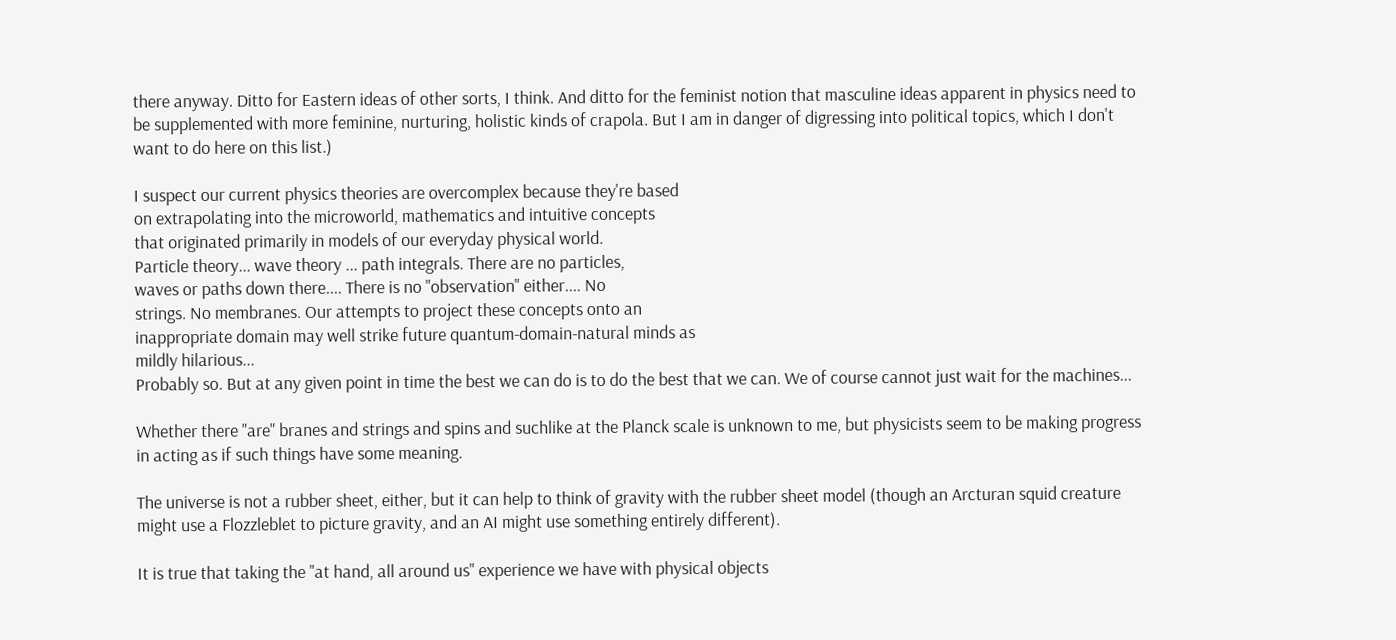there anyway. Ditto for Eastern ideas of other sorts, I think. And ditto for the feminist notion that masculine ideas apparent in physics need to be supplemented with more feminine, nurturing, holistic kinds of crapola. But I am in danger of digressing into political topics, which I don't want to do here on this list.)

I suspect our current physics theories are overcomplex because they're based
on extrapolating into the microworld, mathematics and intuitive concepts
that originated primarily in models of our everyday physical world.
Particle theory... wave theory ... path integrals. There are no particles,
waves or paths down there.... There is no "observation" either.... No
strings. No membranes. Our attempts to project these concepts onto an
inappropriate domain may well strike future quantum-domain-natural minds as
mildly hilarious...
Probably so. But at any given point in time the best we can do is to do the best that we can. We of course cannot just wait for the machines...

Whether there "are" branes and strings and spins and suchlike at the Planck scale is unknown to me, but physicists seem to be making progress in acting as if such things have some meaning.

The universe is not a rubber sheet, either, but it can help to think of gravity with the rubber sheet model (though an Arcturan squid creature might use a Flozzleblet to picture gravity, and an AI might use something entirely different).

It is true that taking the "at hand, all around us" experience we have with physical objects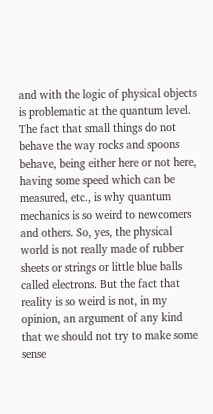and with the logic of physical objects is problematic at the quantum level. The fact that small things do not behave the way rocks and spoons behave, being either here or not here, having some speed which can be measured, etc., is why quantum mechanics is so weird to newcomers and others. So, yes, the physical world is not really made of rubber sheets or strings or little blue balls called electrons. But the fact that reality is so weird is not, in my opinion, an argument of any kind that we should not try to make some sense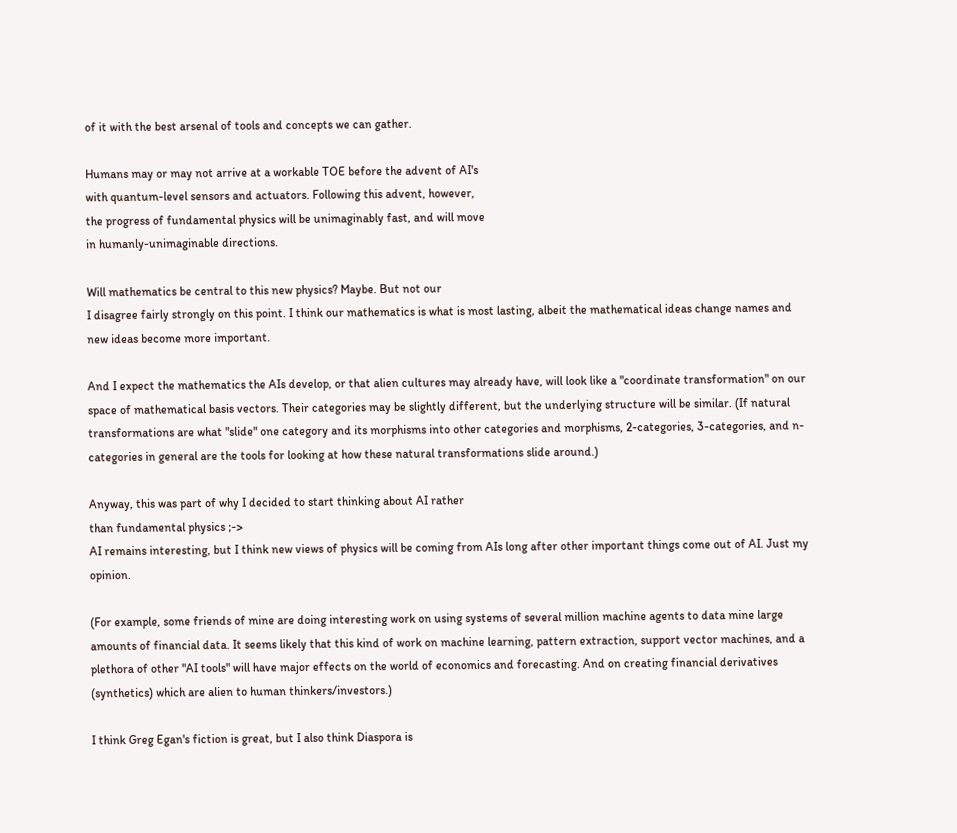of it with the best arsenal of tools and concepts we can gather.

Humans may or may not arrive at a workable TOE before the advent of AI's
with quantum-level sensors and actuators. Following this advent, however,
the progress of fundamental physics will be unimaginably fast, and will move
in humanly-unimaginable directions.

Will mathematics be central to this new physics? Maybe. But not our
I disagree fairly strongly on this point. I think our mathematics is what is most lasting, albeit the mathematical ideas change names and new ideas become more important.

And I expect the mathematics the AIs develop, or that alien cultures may already have, will look like a "coordinate transformation" on our space of mathematical basis vectors. Their categories may be slightly different, but the underlying structure will be similar. (If natural transformations are what "slide" one category and its morphisms into other categories and morphisms, 2-categories, 3-categories, and n-categories in general are the tools for looking at how these natural transformations slide around.)

Anyway, this was part of why I decided to start thinking about AI rather
than fundamental physics ;->
AI remains interesting, but I think new views of physics will be coming from AIs long after other important things come out of AI. Just my opinion.

(For example, some friends of mine are doing interesting work on using systems of several million machine agents to data mine large amounts of financial data. It seems likely that this kind of work on machine learning, pattern extraction, support vector machines, and a plethora of other "AI tools" will have major effects on the world of economics and forecasting. And on creating financial derivatives (synthetics) which are alien to human thinkers/investors.)

I think Greg Egan's fiction is great, but I also think Diaspora is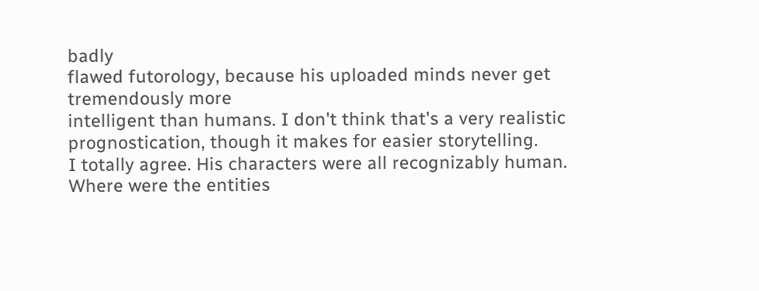badly
flawed futorology, because his uploaded minds never get tremendously more
intelligent than humans. I don't think that's a very realistic
prognostication, though it makes for easier storytelling.
I totally agree. His characters were all recognizably human. Where were the entities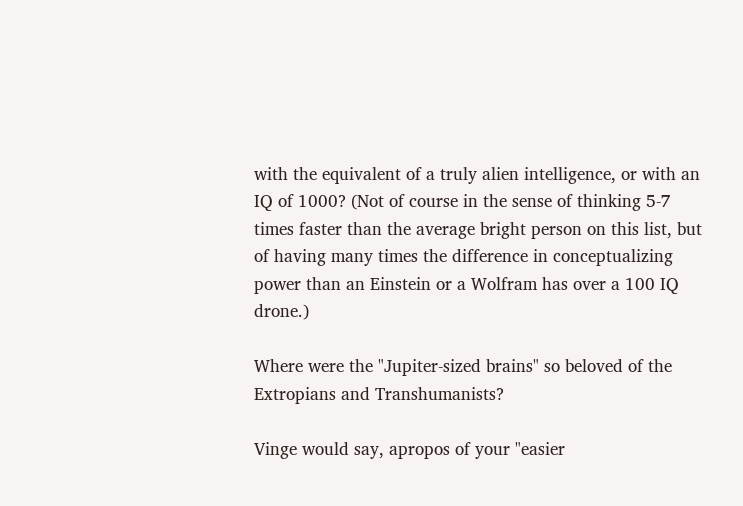with the equivalent of a truly alien intelligence, or with an IQ of 1000? (Not of course in the sense of thinking 5-7 times faster than the average bright person on this list, but of having many times the difference in conceptualizing power than an Einstein or a Wolfram has over a 100 IQ drone.)

Where were the "Jupiter-sized brains" so beloved of the Extropians and Transhumanists?

Vinge would say, apropos of your "easier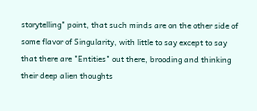storytelling" point, that such minds are on the other side of some flavor of Singularity, with little to say except to say that there are "Entities" out there, brooding and thinking their deep alien thoughts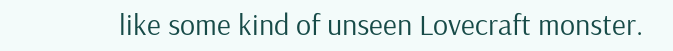like some kind of unseen Lovecraft monster.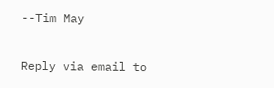--Tim May

Reply via email to